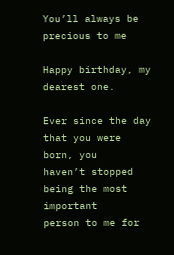You’ll always be precious to me

Happy birthday, my dearest one.

Ever since the day that you were born, you
haven’t stopped being the most important
person to me for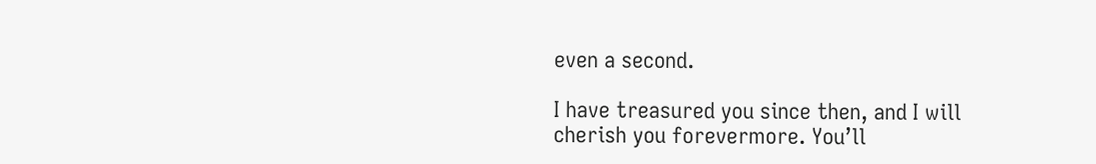even a second.

I have treasured you since then, and I will
cherish you forevermore. You’ll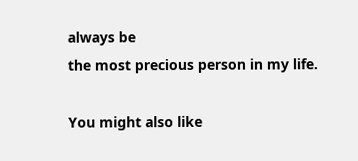always be
the most precious person in my life.

You might also like